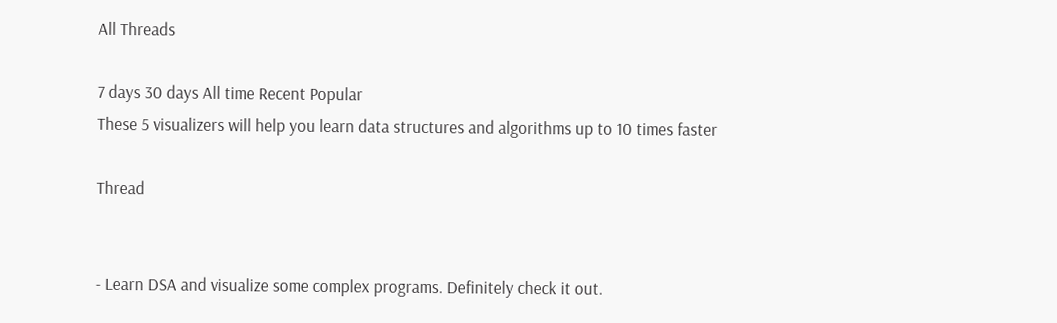All Threads

7 days 30 days All time Recent Popular
These 5 visualizers will help you learn data structures and algorithms up to 10 times faster

Thread


- Learn DSA and visualize some complex programs. Definitely check it out.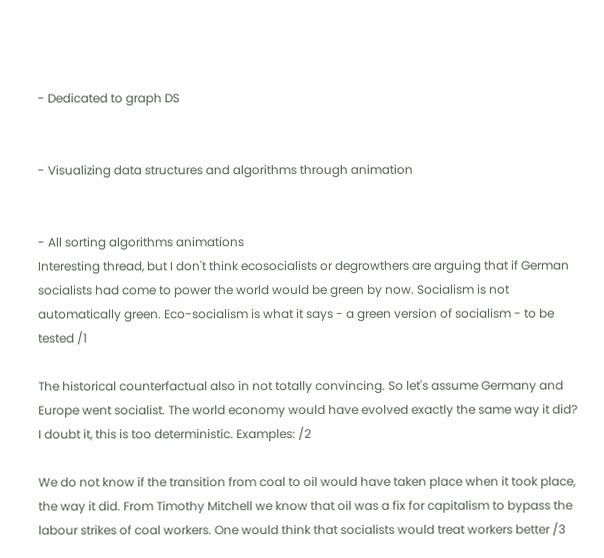- Dedicated to graph DS


- Visualizing data structures and algorithms through animation


- All sorting algorithms animations
Interesting thread, but I don't think ecosocialists or degrowthers are arguing that if German socialists had come to power the world would be green by now. Socialism is not automatically green. Eco-socialism is what it says - a green version of socialism - to be tested /1

The historical counterfactual also in not totally convincing. So let's assume Germany and Europe went socialist. The world economy would have evolved exactly the same way it did?  I doubt it, this is too deterministic. Examples: /2

We do not know if the transition from coal to oil would have taken place when it took place, the way it did. From Timothy Mitchell we know that oil was a fix for capitalism to bypass the labour strikes of coal workers. One would think that socialists would treat workers better /3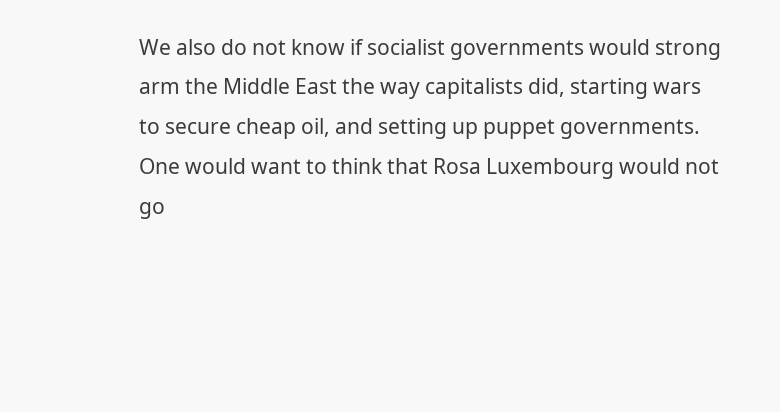We also do not know if socialist governments would strong arm the Middle East the way capitalists did, starting wars to secure cheap oil, and setting up puppet governments. One would want to think that Rosa Luxembourg would not go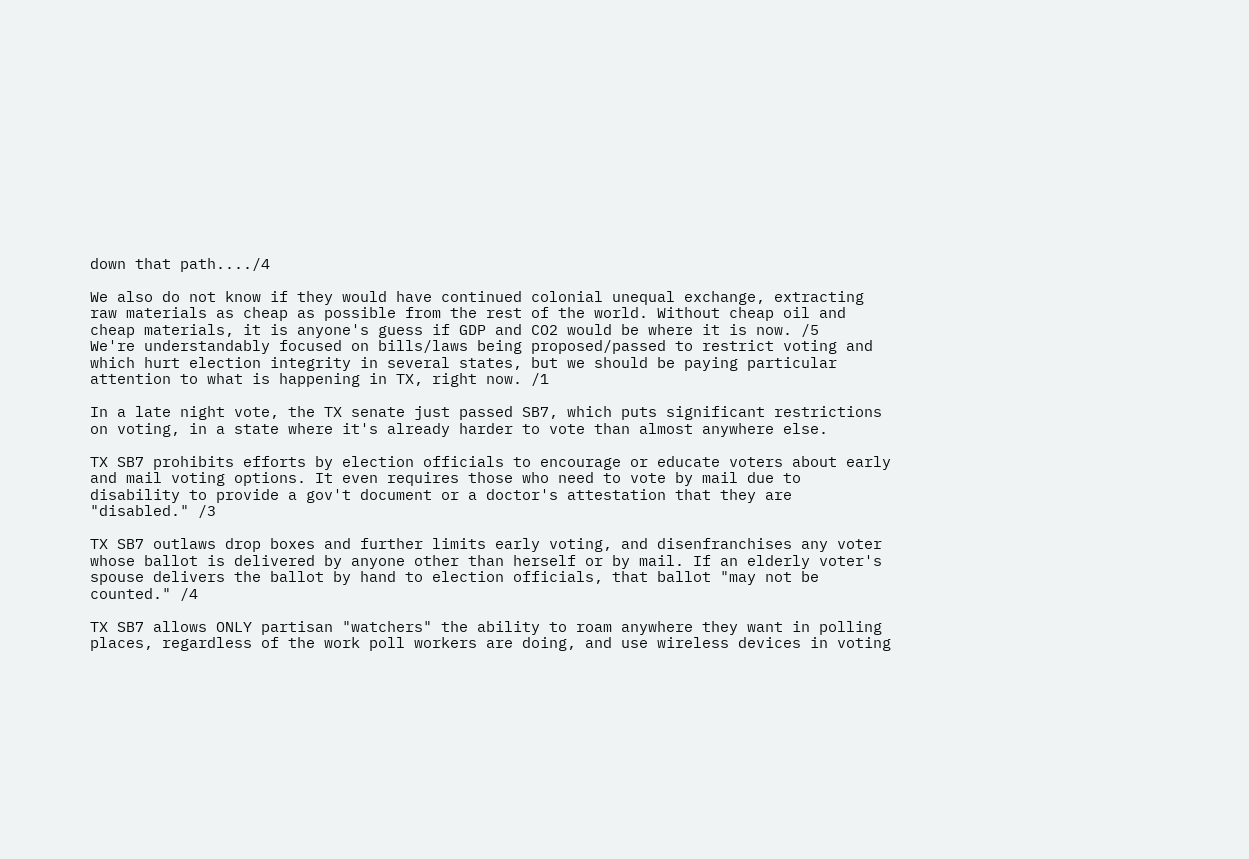down that path..../4

We also do not know if they would have continued colonial unequal exchange, extracting raw materials as cheap as possible from the rest of the world. Without cheap oil and cheap materials, it is anyone's guess if GDP and CO2 would be where it is now. /5
We're understandably focused on bills/laws being proposed/passed to restrict voting and which hurt election integrity in several states, but we should be paying particular attention to what is happening in TX, right now. /1

In a late night vote, the TX senate just passed SB7, which puts significant restrictions on voting, in a state where it's already harder to vote than almost anywhere else.

TX SB7 prohibits efforts by election officials to encourage or educate voters about early and mail voting options. It even requires those who need to vote by mail due to disability to provide a gov't document or a doctor's attestation that they are "disabled." /3

TX SB7 outlaws drop boxes and further limits early voting, and disenfranchises any voter whose ballot is delivered by anyone other than herself or by mail. If an elderly voter's spouse delivers the ballot by hand to election officials, that ballot "may not be counted." /4

TX SB7 allows ONLY partisan "watchers" the ability to roam anywhere they want in polling places, regardless of the work poll workers are doing, and use wireless devices in voting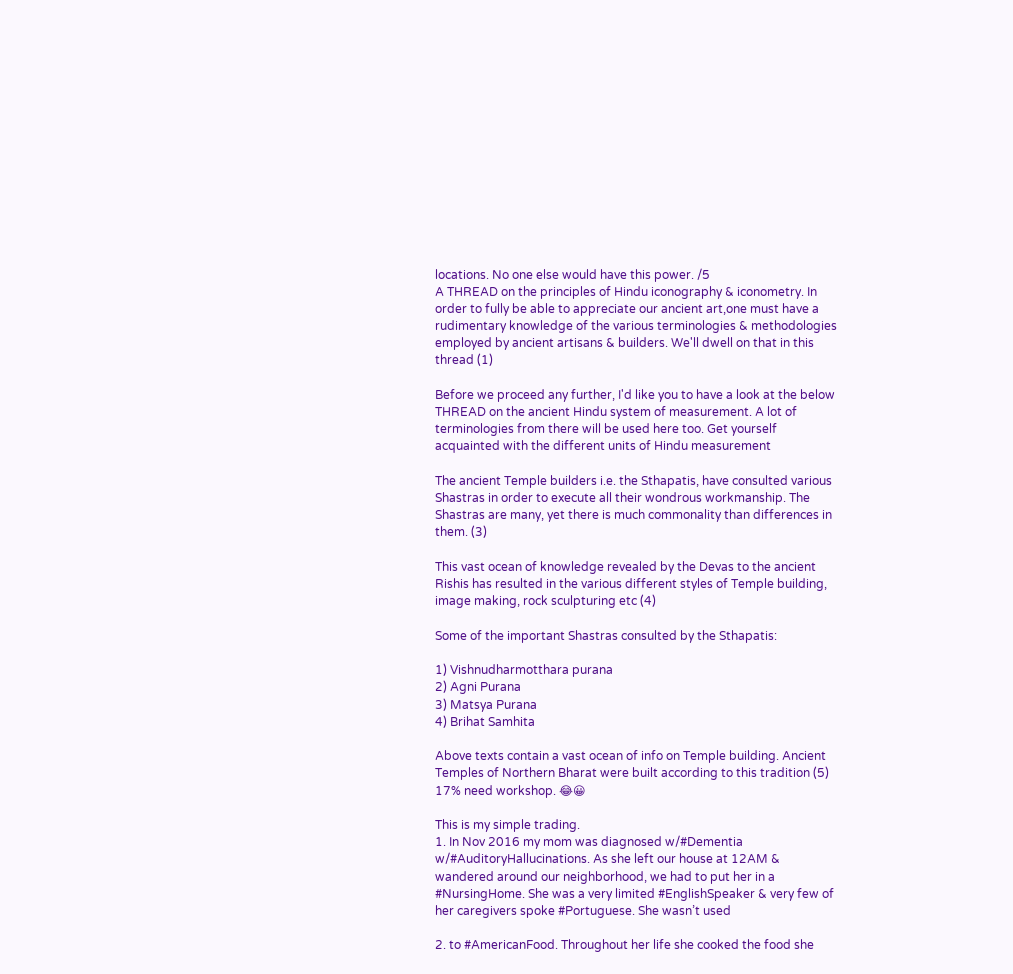locations. No one else would have this power. /5
A THREAD on the principles of Hindu iconography & iconometry. In order to fully be able to appreciate our ancient art,one must have a rudimentary knowledge of the various terminologies & methodologies employed by ancient artisans & builders. We'll dwell on that in this thread (1)

Before we proceed any further, I'd like you to have a look at the below THREAD on the ancient Hindu system of measurement. A lot of terminologies from there will be used here too. Get yourself acquainted with the different units of Hindu measurement

The ancient Temple builders i.e. the Sthapatis, have consulted various Shastras in order to execute all their wondrous workmanship. The Shastras are many, yet there is much commonality than differences in them. (3)

This vast ocean of knowledge revealed by the Devas to the ancient Rishis has resulted in the various different styles of Temple building, image making, rock sculpturing etc (4)

Some of the important Shastras consulted by the Sthapatis:

1) Vishnudharmotthara purana
2) Agni Purana
3) Matsya Purana
4) Brihat Samhita

Above texts contain a vast ocean of info on Temple building. Ancient Temples of Northern Bharat were built according to this tradition (5)
17% need workshop. 😂😀

This is my simple trading.
1. In Nov 2016 my mom was diagnosed w/#Dementia w/#AuditoryHallucinations. As she left our house at 12AM & wandered around our neighborhood, we had to put her in a #NursingHome. She was a very limited #EnglishSpeaker & very few of her caregivers spoke #Portuguese. She wasn’t used

2. to #AmericanFood. Throughout her life she cooked the food she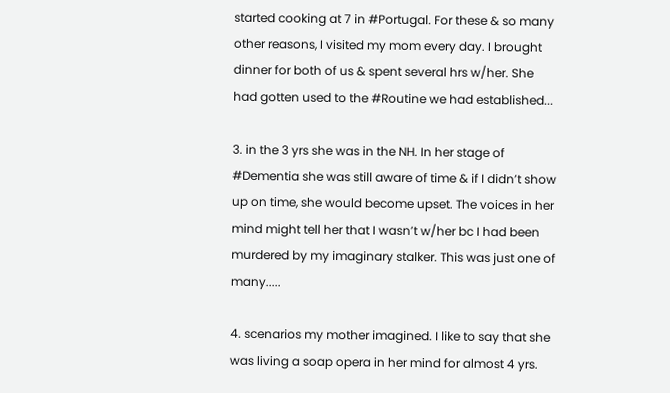started cooking at 7 in #Portugal. For these & so many other reasons, I visited my mom every day. I brought dinner for both of us & spent several hrs w/her. She had gotten used to the #Routine we had established...

3. in the 3 yrs she was in the NH. In her stage of #Dementia she was still aware of time & if I didn’t show up on time, she would become upset. The voices in her mind might tell her that I wasn’t w/her bc I had been murdered by my imaginary stalker. This was just one of many.....

4. scenarios my mother imagined. I like to say that she was living a soap opera in her mind for almost 4 yrs.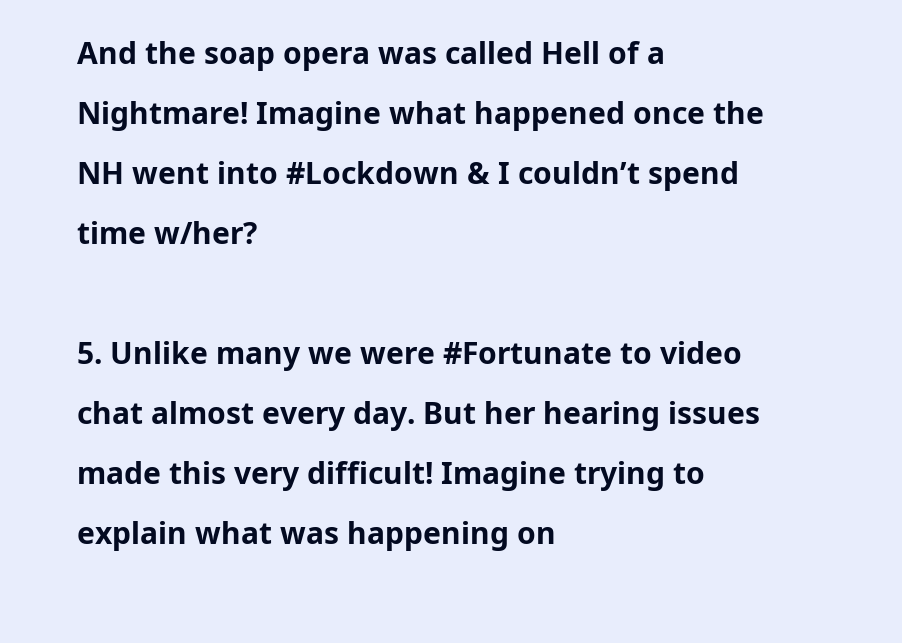And the soap opera was called Hell of a Nightmare! Imagine what happened once the NH went into #Lockdown & I couldn’t spend time w/her?

5. Unlike many we were #Fortunate to video chat almost every day. But her hearing issues made this very difficult! Imagine trying to explain what was happening on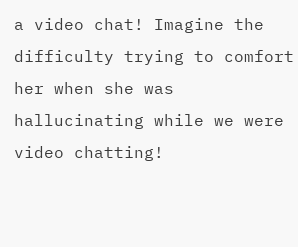a video chat! Imagine the difficulty trying to comfort her when she was hallucinating while we were video chatting!